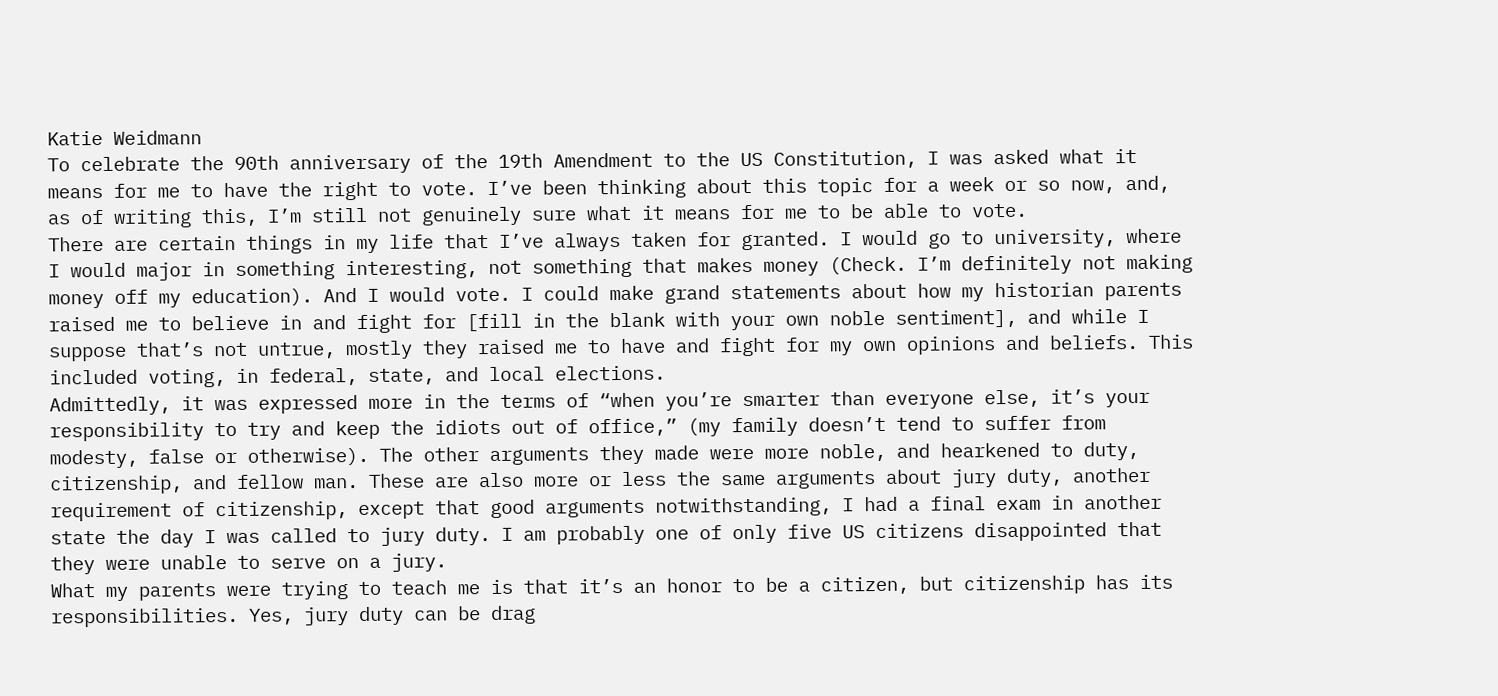Katie Weidmann
To celebrate the 90th anniversary of the 19th Amendment to the US Constitution, I was asked what it means for me to have the right to vote. I’ve been thinking about this topic for a week or so now, and, as of writing this, I’m still not genuinely sure what it means for me to be able to vote.
There are certain things in my life that I’ve always taken for granted. I would go to university, where I would major in something interesting, not something that makes money (Check. I’m definitely not making money off my education). And I would vote. I could make grand statements about how my historian parents raised me to believe in and fight for [fill in the blank with your own noble sentiment], and while I suppose that’s not untrue, mostly they raised me to have and fight for my own opinions and beliefs. This included voting, in federal, state, and local elections.
Admittedly, it was expressed more in the terms of “when you’re smarter than everyone else, it’s your responsibility to try and keep the idiots out of office,” (my family doesn’t tend to suffer from modesty, false or otherwise). The other arguments they made were more noble, and hearkened to duty, citizenship, and fellow man. These are also more or less the same arguments about jury duty, another requirement of citizenship, except that good arguments notwithstanding, I had a final exam in another state the day I was called to jury duty. I am probably one of only five US citizens disappointed that they were unable to serve on a jury.
What my parents were trying to teach me is that it’s an honor to be a citizen, but citizenship has its responsibilities. Yes, jury duty can be drag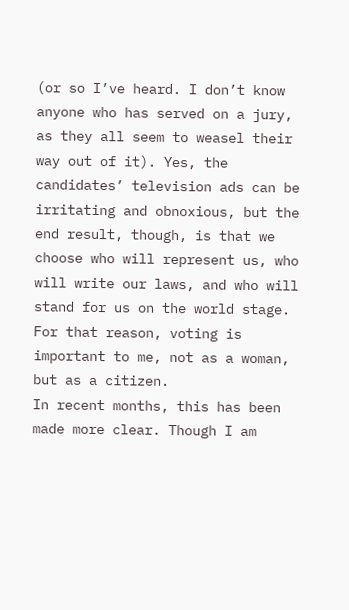(or so I’ve heard. I don’t know anyone who has served on a jury, as they all seem to weasel their way out of it). Yes, the candidates’ television ads can be irritating and obnoxious, but the end result, though, is that we choose who will represent us, who will write our laws, and who will stand for us on the world stage. For that reason, voting is important to me, not as a woman, but as a citizen.
In recent months, this has been made more clear. Though I am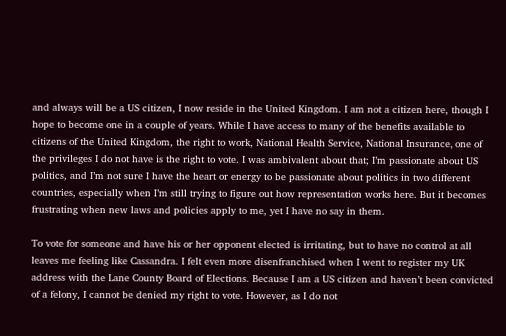and always will be a US citizen, I now reside in the United Kingdom. I am not a citizen here, though I hope to become one in a couple of years. While I have access to many of the benefits available to citizens of the United Kingdom, the right to work, National Health Service, National Insurance‚ one of the privileges I do not have is the right to vote. I was ambivalent about that; I’m passionate about US politics, and I’m not sure I have the heart or energy to be passionate about politics in two different countries, especially when I’m still trying to figure out how representation works here. But it becomes frustrating when new laws and policies apply to me, yet I have no say in them.

To vote for someone and have his or her opponent elected is irritating, but to have no control at all leaves me feeling like Cassandra. I felt even more disenfranchised when I went to register my UK address with the Lane County Board of Elections. Because I am a US citizen and haven’t been convicted of a felony, I cannot be denied my right to vote. However, as I do not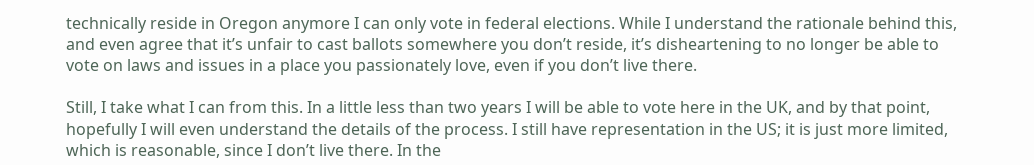technically reside in Oregon anymore I can only vote in federal elections. While I understand the rationale behind this, and even agree that it’s unfair to cast ballots somewhere you don’t reside, it’s disheartening to no longer be able to vote on laws and issues in a place you passionately love, even if you don’t live there.

Still, I take what I can from this. In a little less than two years I will be able to vote here in the UK, and by that point, hopefully I will even understand the details of the process. I still have representation in the US; it is just more limited, which is reasonable, since I don’t live there. In the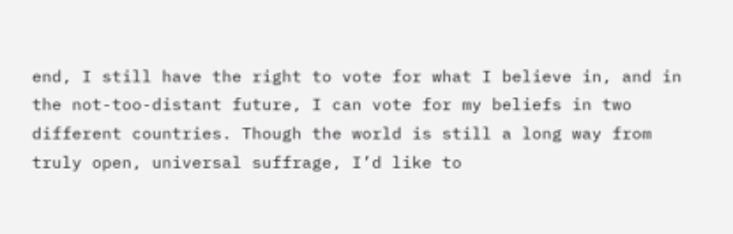end, I still have the right to vote for what I believe in, and in the not-too-distant future, I can vote for my beliefs in two different countries. Though the world is still a long way from truly open, universal suffrage, I’d like to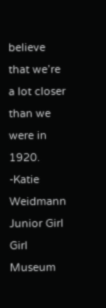believe that we’re a lot closer than we were in 1920.
-Katie Weidmann
Junior Girl
Girl Museum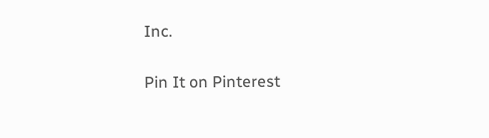Inc.

Pin It on Pinterest